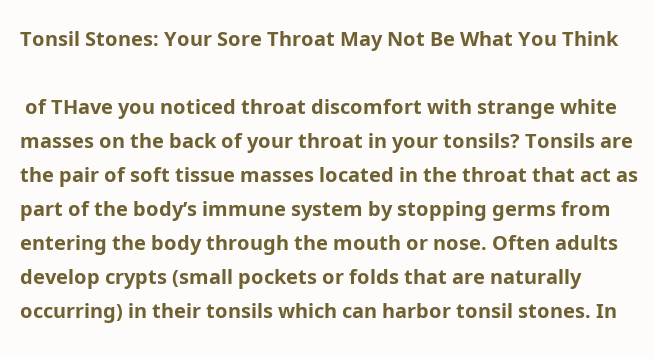Tonsil Stones: Your Sore Throat May Not Be What You Think

 of THave you noticed throat discomfort with strange white masses on the back of your throat in your tonsils? Tonsils are the pair of soft tissue masses located in the throat that act as part of the body’s immune system by stopping germs from entering the body through the mouth or nose. Often adults develop crypts (small pockets or folds that are naturally occurring) in their tonsils which can harbor tonsil stones. In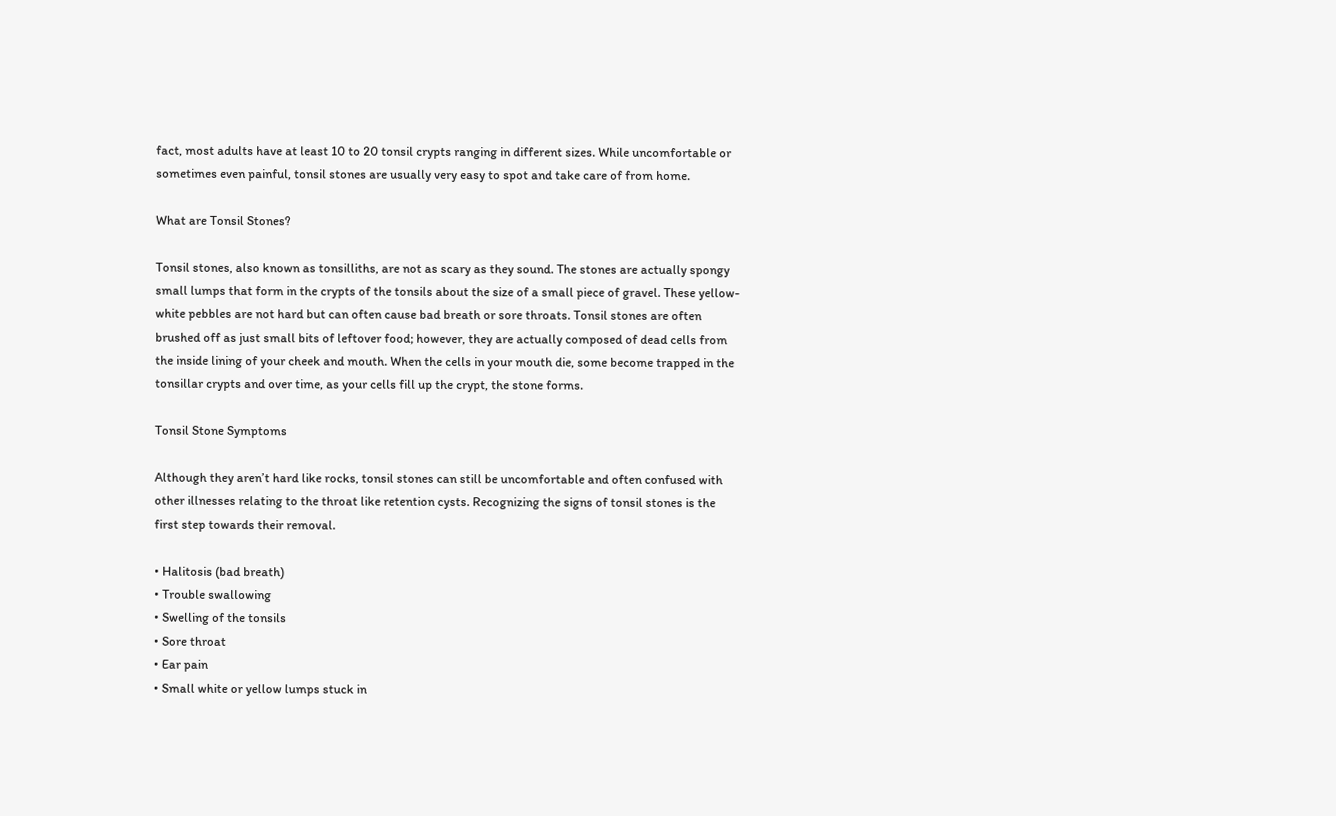fact, most adults have at least 10 to 20 tonsil crypts ranging in different sizes. While uncomfortable or sometimes even painful, tonsil stones are usually very easy to spot and take care of from home.

What are Tonsil Stones?

Tonsil stones, also known as tonsilliths, are not as scary as they sound. The stones are actually spongy small lumps that form in the crypts of the tonsils about the size of a small piece of gravel. These yellow-white pebbles are not hard but can often cause bad breath or sore throats. Tonsil stones are often brushed off as just small bits of leftover food; however, they are actually composed of dead cells from the inside lining of your cheek and mouth. When the cells in your mouth die, some become trapped in the tonsillar crypts and over time, as your cells fill up the crypt, the stone forms.

Tonsil Stone Symptoms

Although they aren’t hard like rocks, tonsil stones can still be uncomfortable and often confused with other illnesses relating to the throat like retention cysts. Recognizing the signs of tonsil stones is the first step towards their removal.

• Halitosis (bad breath)
• Trouble swallowing
• Swelling of the tonsils
• Sore throat
• Ear pain
• Small white or yellow lumps stuck in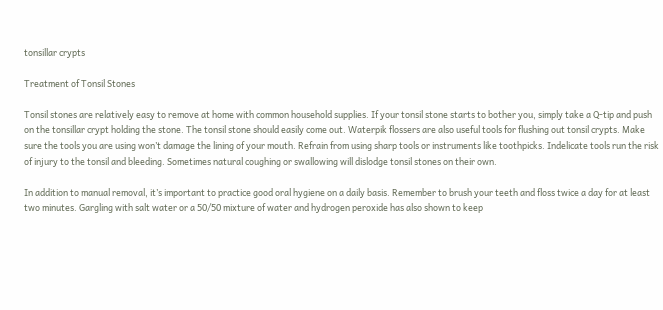tonsillar crypts

Treatment of Tonsil Stones

Tonsil stones are relatively easy to remove at home with common household supplies. If your tonsil stone starts to bother you, simply take a Q-tip and push on the tonsillar crypt holding the stone. The tonsil stone should easily come out. Waterpik flossers are also useful tools for flushing out tonsil crypts. Make sure the tools you are using won’t damage the lining of your mouth. Refrain from using sharp tools or instruments like toothpicks. Indelicate tools run the risk of injury to the tonsil and bleeding. Sometimes natural coughing or swallowing will dislodge tonsil stones on their own.

In addition to manual removal, it’s important to practice good oral hygiene on a daily basis. Remember to brush your teeth and floss twice a day for at least two minutes. Gargling with salt water or a 50/50 mixture of water and hydrogen peroxide has also shown to keep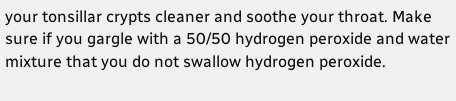your tonsillar crypts cleaner and soothe your throat. Make sure if you gargle with a 50/50 hydrogen peroxide and water mixture that you do not swallow hydrogen peroxide.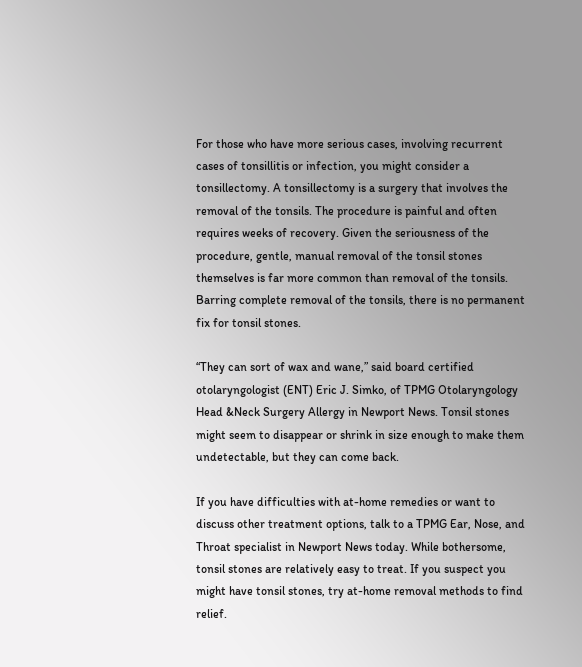For those who have more serious cases, involving recurrent cases of tonsillitis or infection, you might consider a tonsillectomy. A tonsillectomy is a surgery that involves the removal of the tonsils. The procedure is painful and often requires weeks of recovery. Given the seriousness of the procedure, gentle, manual removal of the tonsil stones themselves is far more common than removal of the tonsils. Barring complete removal of the tonsils, there is no permanent fix for tonsil stones.

“They can sort of wax and wane,” said board certified otolaryngologist (ENT) Eric J. Simko, of TPMG Otolaryngology Head &Neck Surgery Allergy in Newport News. Tonsil stones might seem to disappear or shrink in size enough to make them undetectable, but they can come back.

If you have difficulties with at-home remedies or want to discuss other treatment options, talk to a TPMG Ear, Nose, and Throat specialist in Newport News today. While bothersome, tonsil stones are relatively easy to treat. If you suspect you might have tonsil stones, try at-home removal methods to find relief.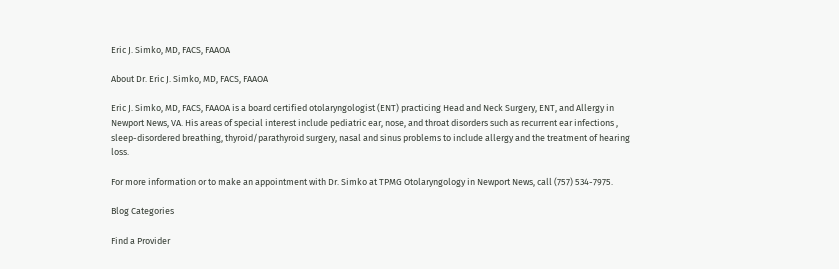Eric J. Simko, MD, FACS, FAAOA

About Dr. Eric J. Simko, MD, FACS, FAAOA

Eric J. Simko, MD, FACS, FAAOA is a board certified otolaryngologist (ENT) practicing Head and Neck Surgery, ENT, and Allergy in Newport News, VA. His areas of special interest include pediatric ear, nose, and throat disorders such as recurrent ear infections , sleep-disordered breathing, thyroid/parathyroid surgery, nasal and sinus problems to include allergy and the treatment of hearing loss.

For more information or to make an appointment with Dr. Simko at TPMG Otolaryngology in Newport News, call (757) 534-7975.

Blog Categories

Find a Provider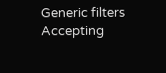Generic filters
Accepting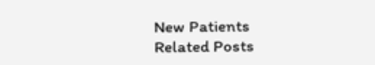New Patients
Related Posts